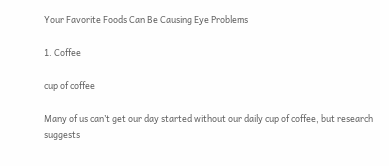Your Favorite Foods Can Be Causing Eye Problems

1. Coffee

cup of coffee

Many of us can’t get our day started without our daily cup of coffee, but research suggests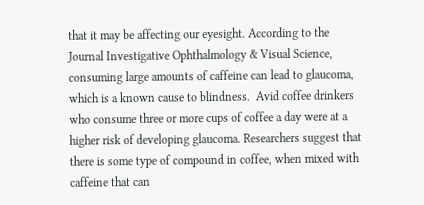that it may be affecting our eyesight. According to the Journal Investigative Ophthalmology & Visual Science, consuming large amounts of caffeine can lead to glaucoma, which is a known cause to blindness.  Avid coffee drinkers who consume three or more cups of coffee a day were at a higher risk of developing glaucoma. Researchers suggest that there is some type of compound in coffee, when mixed with caffeine that can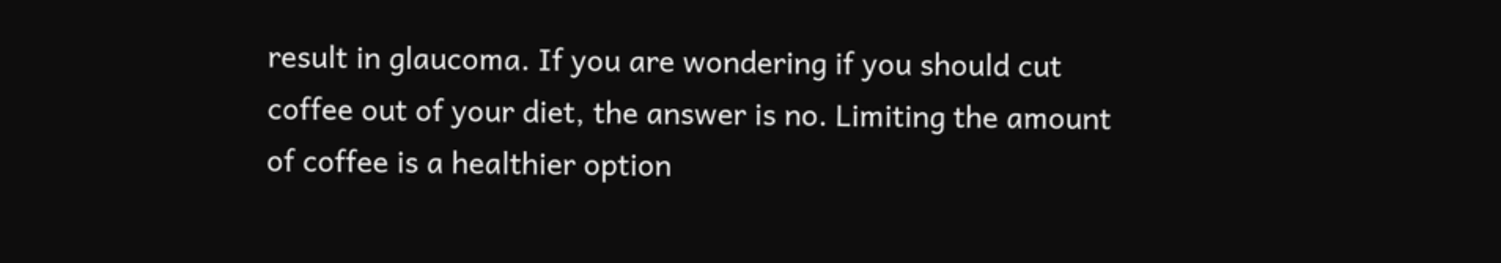result in glaucoma. If you are wondering if you should cut coffee out of your diet, the answer is no. Limiting the amount of coffee is a healthier option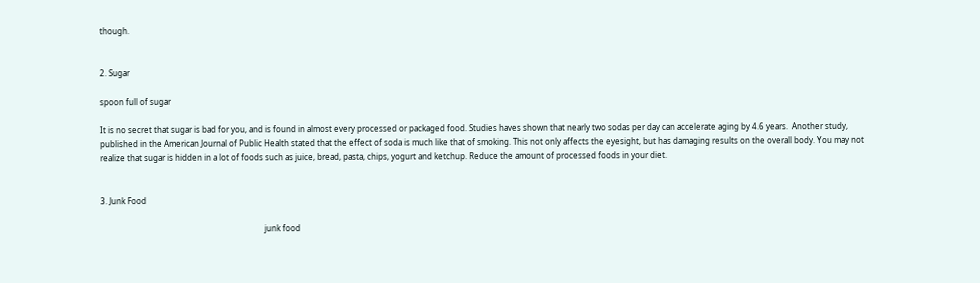though.


2. Sugar

spoon full of sugar

It is no secret that sugar is bad for you, and is found in almost every processed or packaged food. Studies haves shown that nearly two sodas per day can accelerate aging by 4.6 years.  Another study, published in the American Journal of Public Health stated that the effect of soda is much like that of smoking. This not only affects the eyesight, but has damaging results on the overall body. You may not realize that sugar is hidden in a lot of foods such as juice, bread, pasta, chips, yogurt and ketchup. Reduce the amount of processed foods in your diet.


3. Junk Food

                                                                                  junk food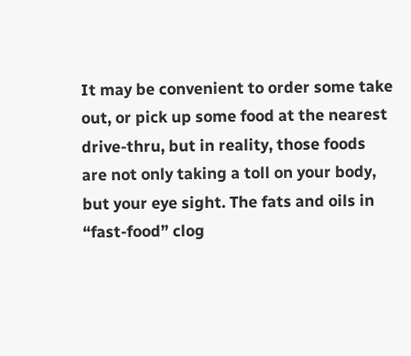It may be convenient to order some take out, or pick up some food at the nearest drive-thru, but in reality, those foods are not only taking a toll on your body, but your eye sight. The fats and oils in “fast-food” clog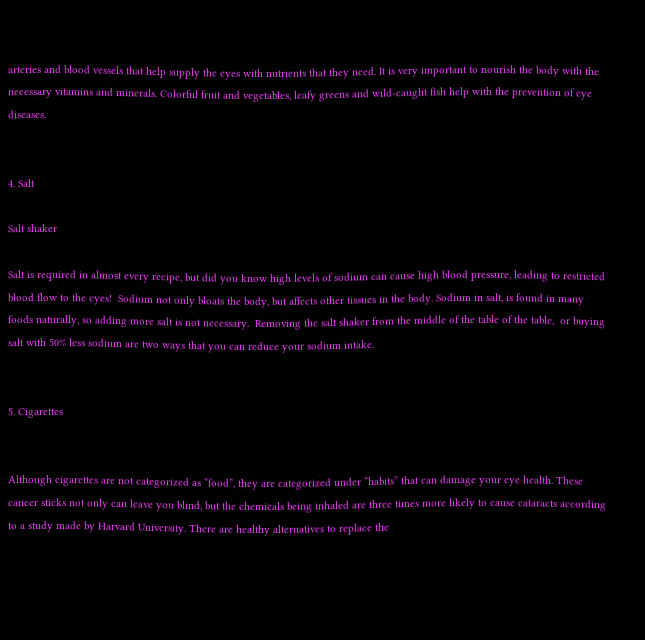arteries and blood vessels that help supply the eyes with nutrients that they need. It is very important to nourish the body with the necessary vitamins and minerals. Colorful fruit and vegetables, leafy greens and wild-caught fish help with the prevention of eye diseases.


4. Salt

Salt shaker

Salt is required in almost every recipe, but did you know high levels of sodium can cause high blood pressure, leading to restricted blood flow to the eyes!  Sodium not only bloats the body, but affects other tissues in the body. Sodium in salt, is found in many foods naturally, so adding more salt is not necessary.  Removing the salt shaker from the middle of the table of the table,  or buying salt with 50% less sodium are two ways that you can reduce your sodium intake.


5. Cigarettes


Although cigarettes are not categorized as “food”, they are categorized under “habits” that can damage your eye health. These cancer sticks not only can leave you blind, but the chemicals being inhaled are three times more likely to cause cataracts according to a study made by Harvard University. There are healthy alternatives to replace the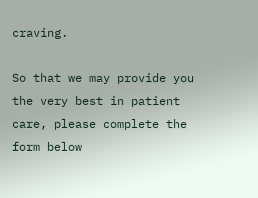craving.

So that we may provide you the very best in patient care, please complete the form below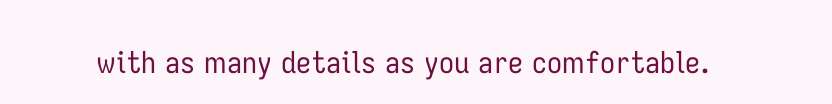with as many details as you are comfortable.